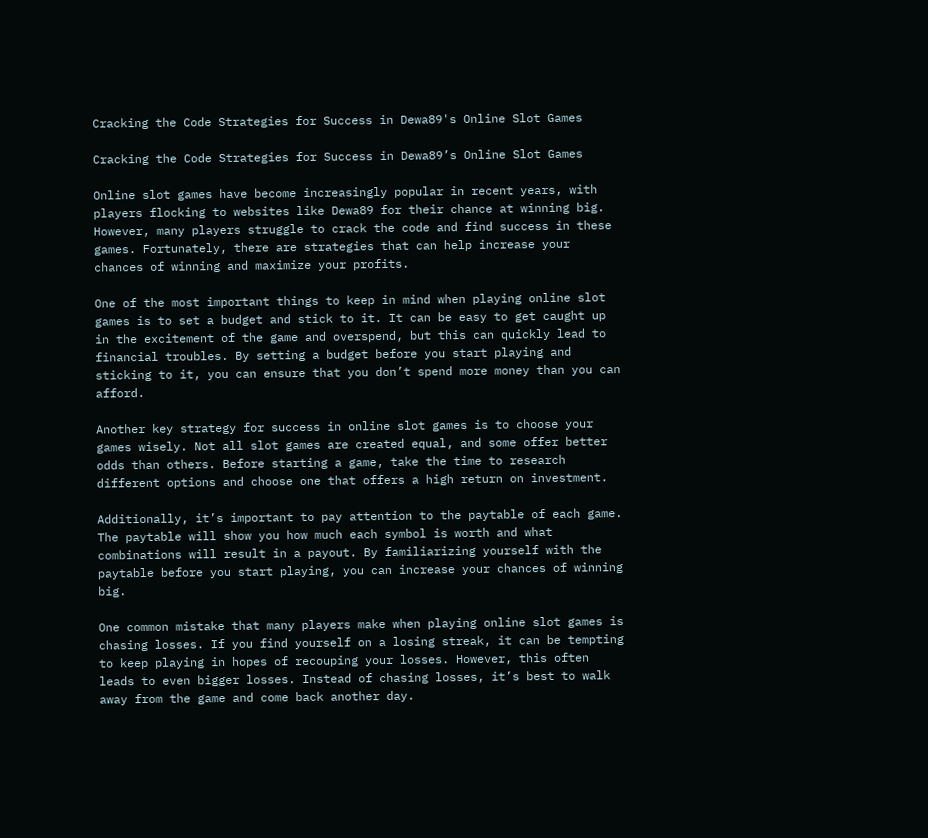Cracking the Code Strategies for Success in Dewa89's Online Slot Games

Cracking the Code Strategies for Success in Dewa89’s Online Slot Games

Online slot games have become increasingly popular in recent years, with players flocking to websites like Dewa89 for their chance at winning big. However, many players struggle to crack the code and find success in these games. Fortunately, there are strategies that can help increase your chances of winning and maximize your profits.

One of the most important things to keep in mind when playing online slot games is to set a budget and stick to it. It can be easy to get caught up in the excitement of the game and overspend, but this can quickly lead to financial troubles. By setting a budget before you start playing and sticking to it, you can ensure that you don’t spend more money than you can afford.

Another key strategy for success in online slot games is to choose your games wisely. Not all slot games are created equal, and some offer better odds than others. Before starting a game, take the time to research different options and choose one that offers a high return on investment.

Additionally, it’s important to pay attention to the paytable of each game. The paytable will show you how much each symbol is worth and what combinations will result in a payout. By familiarizing yourself with the paytable before you start playing, you can increase your chances of winning big.

One common mistake that many players make when playing online slot games is chasing losses. If you find yourself on a losing streak, it can be tempting to keep playing in hopes of recouping your losses. However, this often leads to even bigger losses. Instead of chasing losses, it’s best to walk away from the game and come back another day.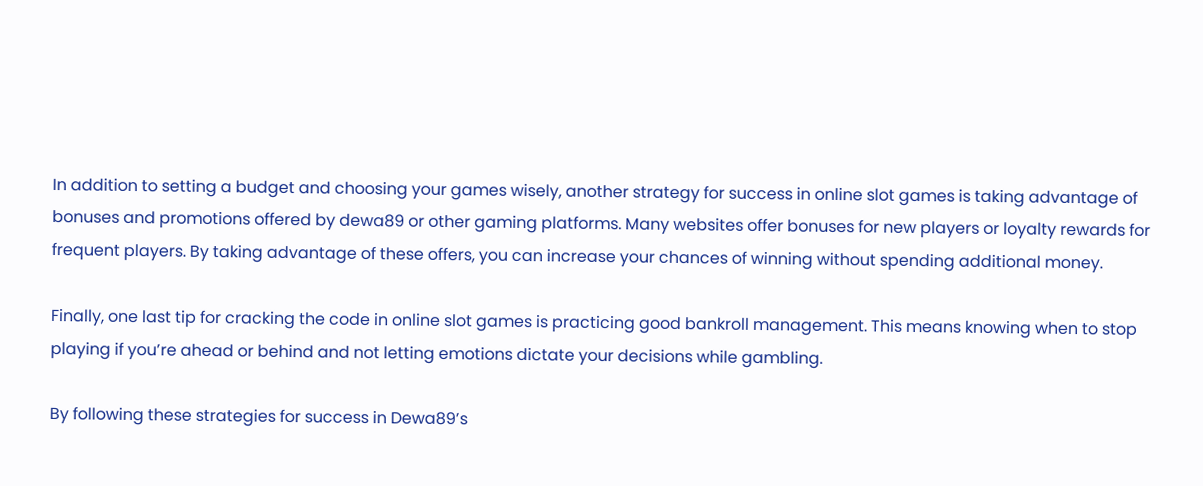In addition to setting a budget and choosing your games wisely, another strategy for success in online slot games is taking advantage of bonuses and promotions offered by dewa89 or other gaming platforms. Many websites offer bonuses for new players or loyalty rewards for frequent players. By taking advantage of these offers, you can increase your chances of winning without spending additional money.

Finally, one last tip for cracking the code in online slot games is practicing good bankroll management. This means knowing when to stop playing if you’re ahead or behind and not letting emotions dictate your decisions while gambling.

By following these strategies for success in Dewa89’s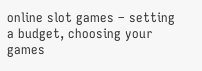online slot games – setting a budget, choosing your games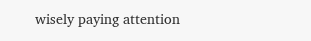wisely paying attention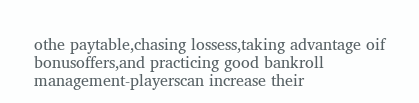othe paytable,chasing lossess,taking advantage oif bonusoffers,and practicing good bankroll management-playerscan increase their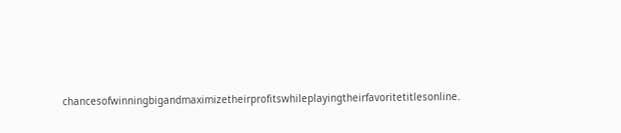chancesofwinningbigandmaximizetheirprofitswhileplayingtheirfavoritetitlesonline.